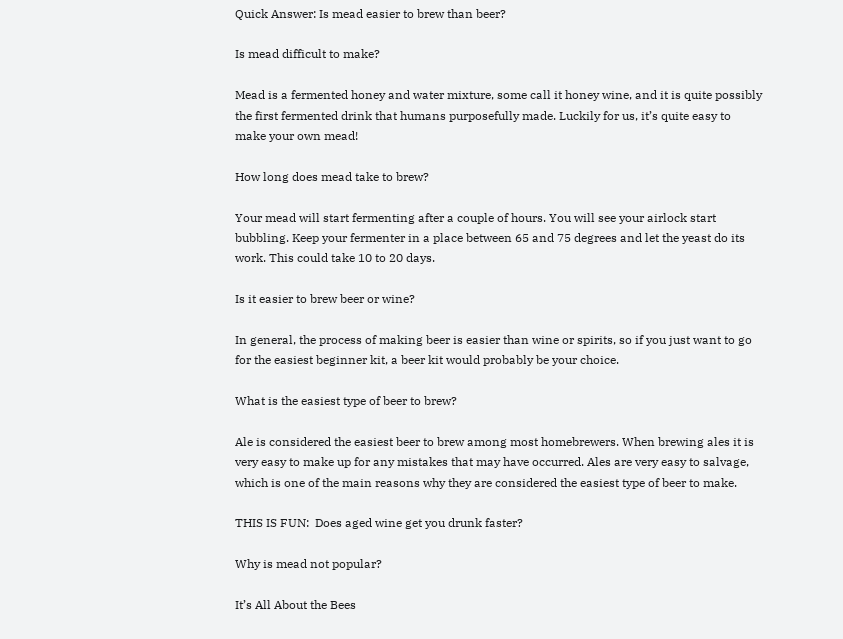Quick Answer: Is mead easier to brew than beer?

Is mead difficult to make?

Mead is a fermented honey and water mixture, some call it honey wine, and it is quite possibly the first fermented drink that humans purposefully made. Luckily for us, it’s quite easy to make your own mead!

How long does mead take to brew?

Your mead will start fermenting after a couple of hours. You will see your airlock start bubbling. Keep your fermenter in a place between 65 and 75 degrees and let the yeast do its work. This could take 10 to 20 days.

Is it easier to brew beer or wine?

In general, the process of making beer is easier than wine or spirits, so if you just want to go for the easiest beginner kit, a beer kit would probably be your choice.

What is the easiest type of beer to brew?

Ale is considered the easiest beer to brew among most homebrewers. When brewing ales it is very easy to make up for any mistakes that may have occurred. Ales are very easy to salvage, which is one of the main reasons why they are considered the easiest type of beer to make.

THIS IS FUN:  Does aged wine get you drunk faster?

Why is mead not popular?

It’s All About the Bees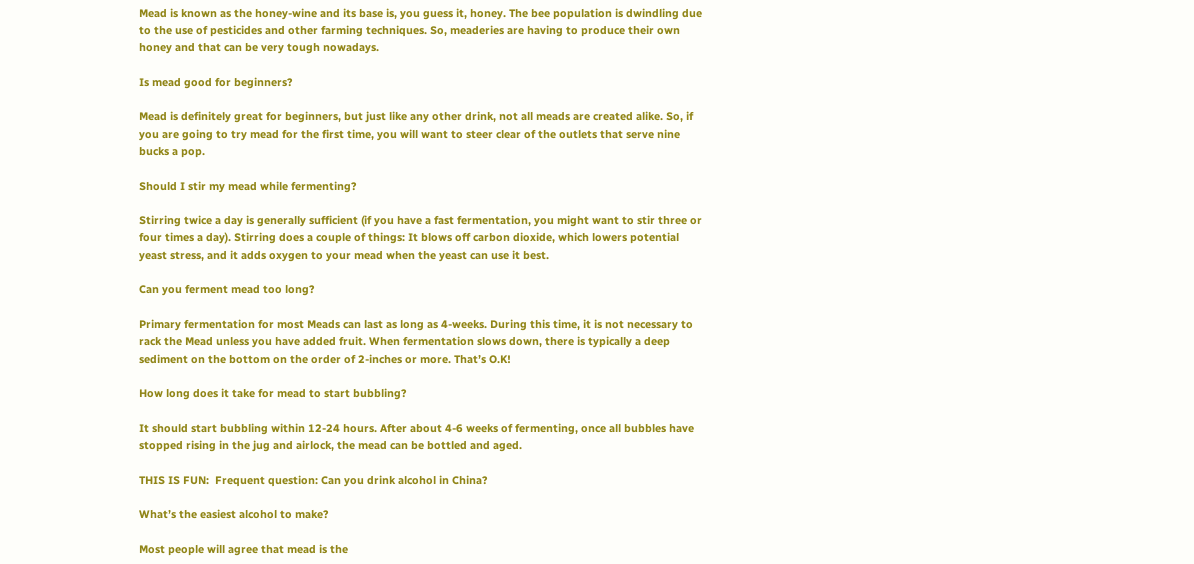Mead is known as the honey-wine and its base is, you guess it, honey. The bee population is dwindling due to the use of pesticides and other farming techniques. So, meaderies are having to produce their own honey and that can be very tough nowadays.

Is mead good for beginners?

Mead is definitely great for beginners, but just like any other drink, not all meads are created alike. So, if you are going to try mead for the first time, you will want to steer clear of the outlets that serve nine bucks a pop.

Should I stir my mead while fermenting?

Stirring twice a day is generally sufficient (if you have a fast fermentation, you might want to stir three or four times a day). Stirring does a couple of things: It blows off carbon dioxide, which lowers potential yeast stress, and it adds oxygen to your mead when the yeast can use it best.

Can you ferment mead too long?

Primary fermentation for most Meads can last as long as 4-weeks. During this time, it is not necessary to rack the Mead unless you have added fruit. When fermentation slows down, there is typically a deep sediment on the bottom on the order of 2-inches or more. That’s O.K!

How long does it take for mead to start bubbling?

It should start bubbling within 12-24 hours. After about 4-6 weeks of fermenting, once all bubbles have stopped rising in the jug and airlock, the mead can be bottled and aged.

THIS IS FUN:  Frequent question: Can you drink alcohol in China?

What’s the easiest alcohol to make?

Most people will agree that mead is the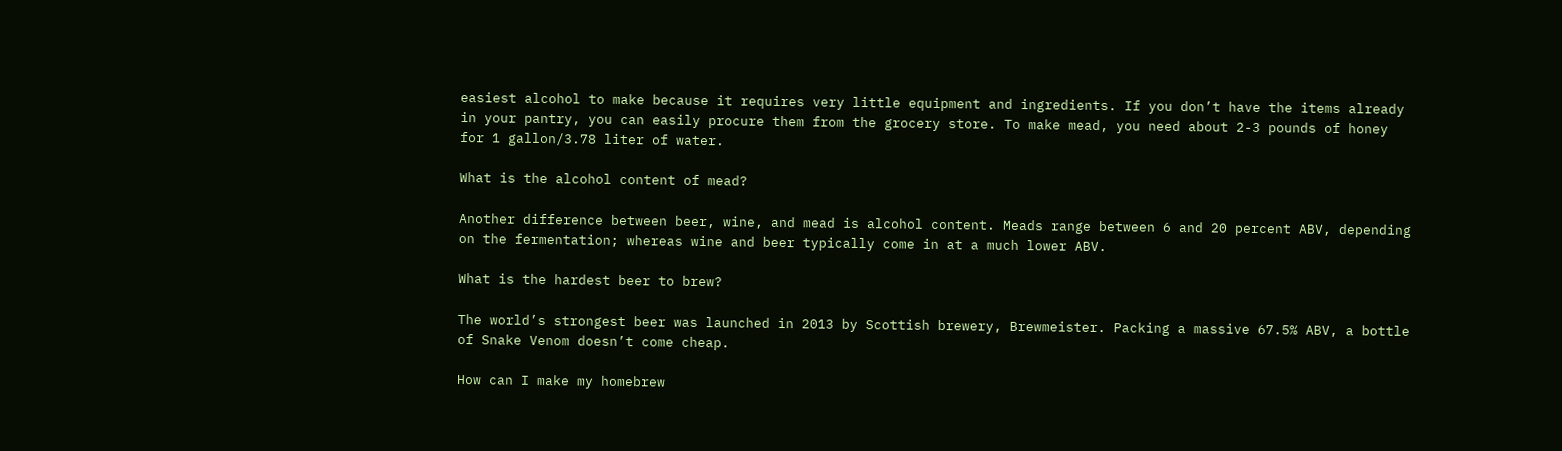easiest alcohol to make because it requires very little equipment and ingredients. If you don’t have the items already in your pantry, you can easily procure them from the grocery store. To make mead, you need about 2-3 pounds of honey for 1 gallon/3.78 liter of water.

What is the alcohol content of mead?

Another difference between beer, wine, and mead is alcohol content. Meads range between 6 and 20 percent ABV, depending on the fermentation; whereas wine and beer typically come in at a much lower ABV.

What is the hardest beer to brew?

The world’s strongest beer was launched in 2013 by Scottish brewery, Brewmeister. Packing a massive 67.5% ABV, a bottle of Snake Venom doesn’t come cheap.

How can I make my homebrew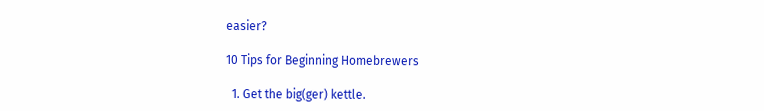easier?

10 Tips for Beginning Homebrewers

  1. Get the big(ger) kettle.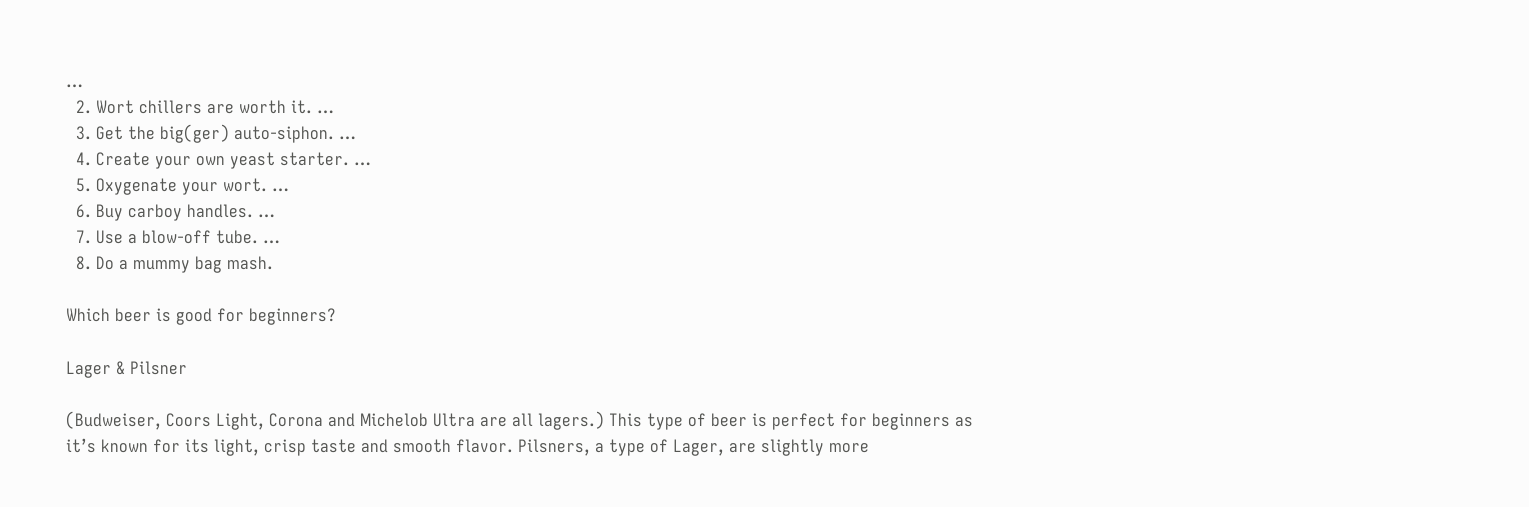…
  2. Wort chillers are worth it. …
  3. Get the big(ger) auto-siphon. …
  4. Create your own yeast starter. …
  5. Oxygenate your wort. …
  6. Buy carboy handles. …
  7. Use a blow-off tube. …
  8. Do a mummy bag mash.

Which beer is good for beginners?

Lager & Pilsner

(Budweiser, Coors Light, Corona and Michelob Ultra are all lagers.) This type of beer is perfect for beginners as it’s known for its light, crisp taste and smooth flavor. Pilsners, a type of Lager, are slightly more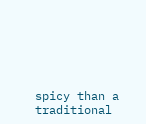spicy than a traditional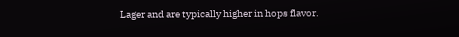Lager and are typically higher in hops flavor.